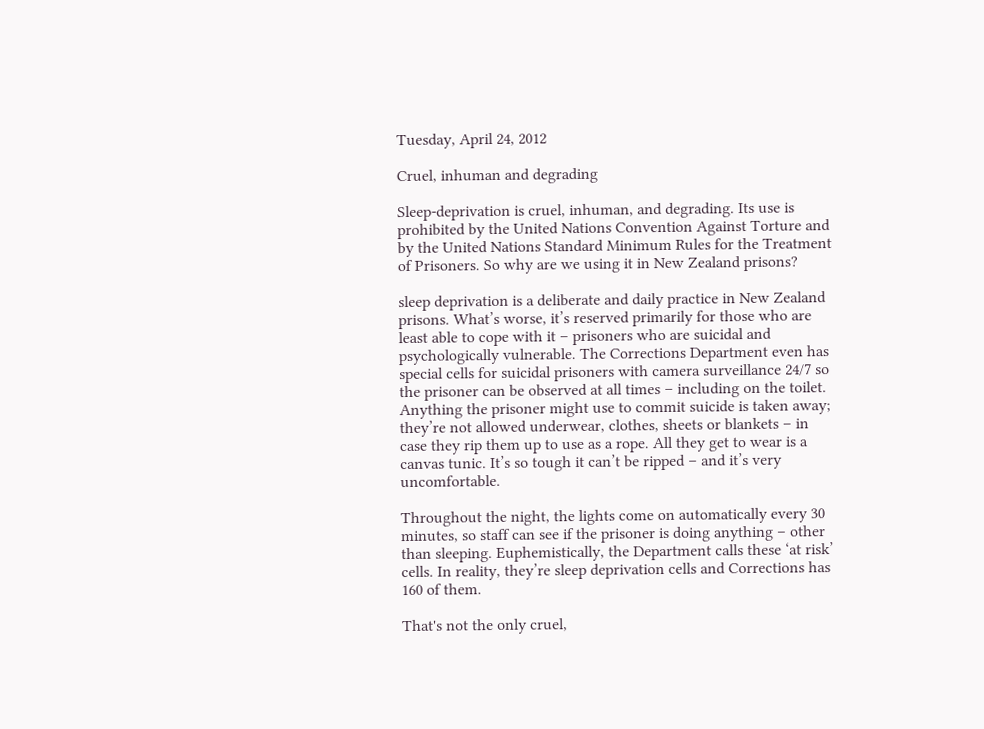Tuesday, April 24, 2012

Cruel, inhuman and degrading

Sleep-deprivation is cruel, inhuman, and degrading. Its use is prohibited by the United Nations Convention Against Torture and by the United Nations Standard Minimum Rules for the Treatment of Prisoners. So why are we using it in New Zealand prisons?

sleep deprivation is a deliberate and daily practice in New Zealand prisons. What’s worse, it’s reserved primarily for those who are least able to cope with it – prisoners who are suicidal and psychologically vulnerable. The Corrections Department even has special cells for suicidal prisoners with camera surveillance 24/7 so the prisoner can be observed at all times – including on the toilet. Anything the prisoner might use to commit suicide is taken away; they’re not allowed underwear, clothes, sheets or blankets – in case they rip them up to use as a rope. All they get to wear is a canvas tunic. It’s so tough it can’t be ripped – and it’s very uncomfortable.

Throughout the night, the lights come on automatically every 30 minutes, so staff can see if the prisoner is doing anything – other than sleeping. Euphemistically, the Department calls these ‘at risk’ cells. In reality, they’re sleep deprivation cells and Corrections has 160 of them.

That's not the only cruel,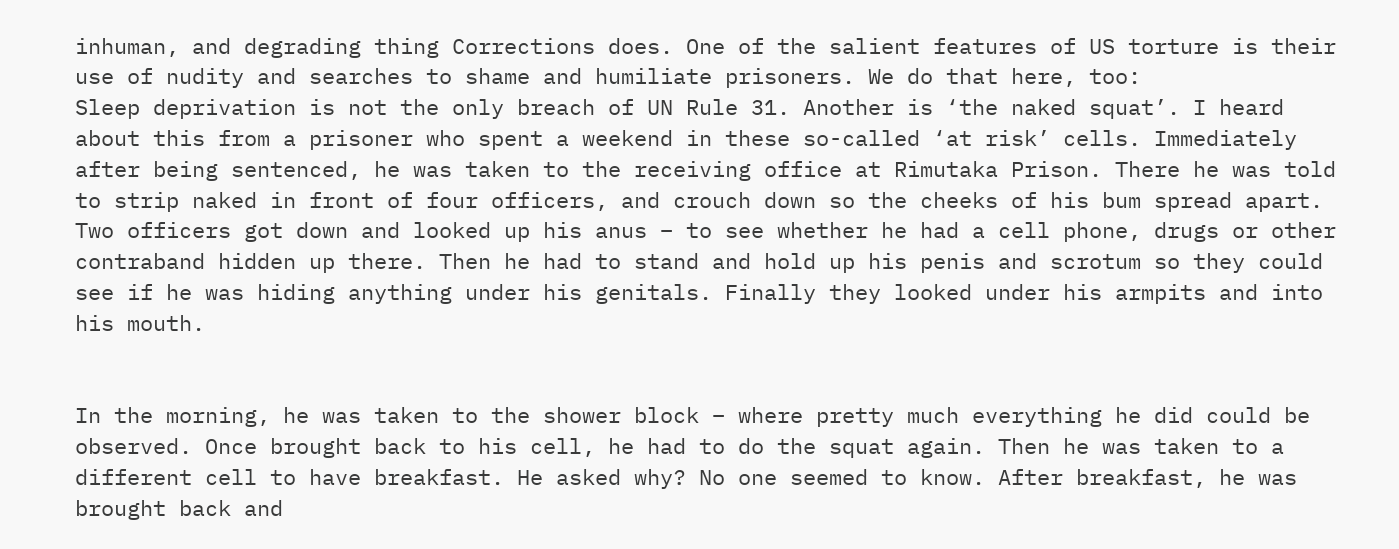inhuman, and degrading thing Corrections does. One of the salient features of US torture is their use of nudity and searches to shame and humiliate prisoners. We do that here, too:
Sleep deprivation is not the only breach of UN Rule 31. Another is ‘the naked squat’. I heard about this from a prisoner who spent a weekend in these so-called ‘at risk’ cells. Immediately after being sentenced, he was taken to the receiving office at Rimutaka Prison. There he was told to strip naked in front of four officers, and crouch down so the cheeks of his bum spread apart. Two officers got down and looked up his anus – to see whether he had a cell phone, drugs or other contraband hidden up there. Then he had to stand and hold up his penis and scrotum so they could see if he was hiding anything under his genitals. Finally they looked under his armpits and into his mouth.


In the morning, he was taken to the shower block – where pretty much everything he did could be observed. Once brought back to his cell, he had to do the squat again. Then he was taken to a different cell to have breakfast. He asked why? No one seemed to know. After breakfast, he was brought back and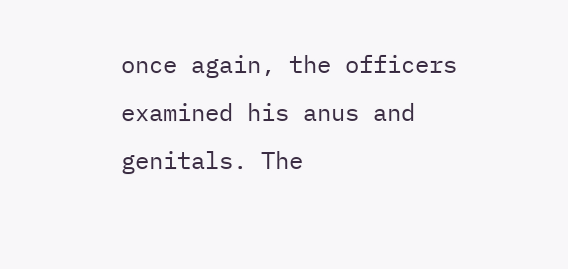once again, the officers examined his anus and genitals. The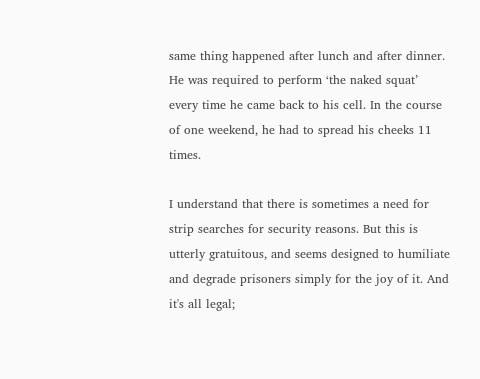same thing happened after lunch and after dinner. He was required to perform ‘the naked squat’ every time he came back to his cell. In the course of one weekend, he had to spread his cheeks 11 times.

I understand that there is sometimes a need for strip searches for security reasons. But this is utterly gratuitous, and seems designed to humiliate and degrade prisoners simply for the joy of it. And it's all legal;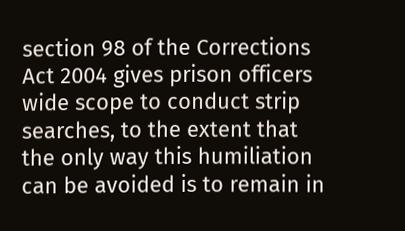section 98 of the Corrections Act 2004 gives prison officers wide scope to conduct strip searches, to the extent that the only way this humiliation can be avoided is to remain in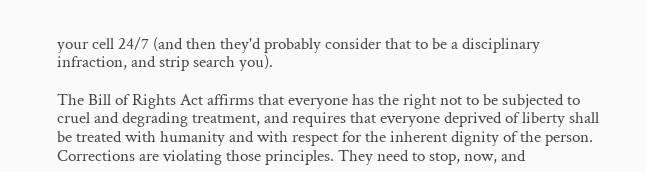your cell 24/7 (and then they'd probably consider that to be a disciplinary infraction, and strip search you).

The Bill of Rights Act affirms that everyone has the right not to be subjected to cruel and degrading treatment, and requires that everyone deprived of liberty shall be treated with humanity and with respect for the inherent dignity of the person. Corrections are violating those principles. They need to stop, now, and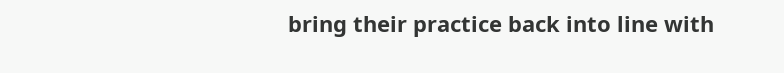bring their practice back into line with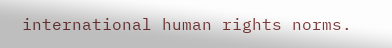international human rights norms.